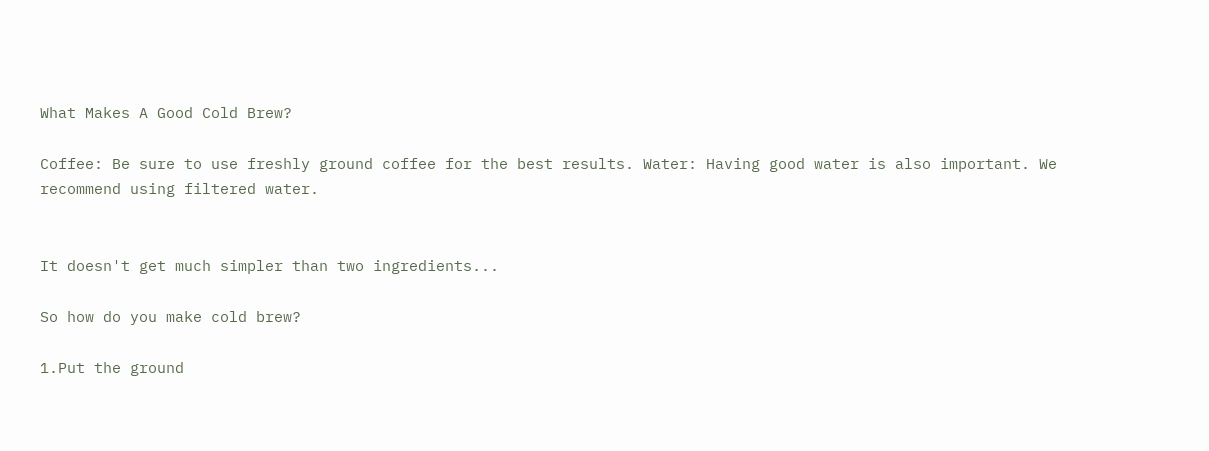What Makes A Good Cold Brew?

Coffee: Be sure to use freshly ground coffee for the best results. Water: Having good water is also important. We recommend using filtered water.


It doesn't get much simpler than two ingredients...

So how do you make cold brew?

1.Put the ground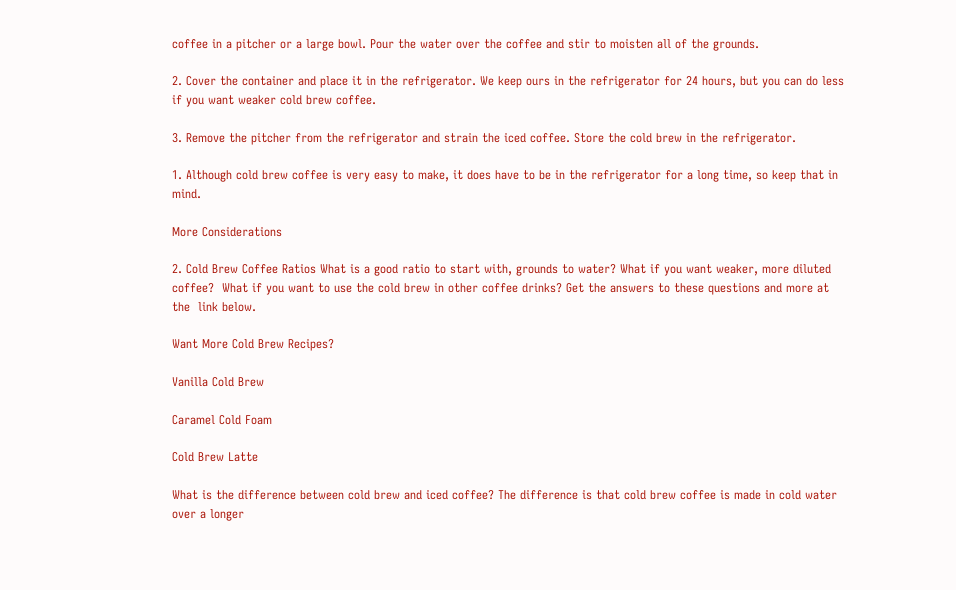coffee in a pitcher or a large bowl. Pour the water over the coffee and stir to moisten all of the grounds.

2. Cover the container and place it in the refrigerator. We keep ours in the refrigerator for 24 hours, but you can do less if you want weaker cold brew coffee.

3. Remove the pitcher from the refrigerator and strain the iced coffee. Store the cold brew in the refrigerator.

1. Although cold brew coffee is very easy to make, it does have to be in the refrigerator for a long time, so keep that in mind.

More Considerations

2. Cold Brew Coffee Ratios What is a good ratio to start with, grounds to water? What if you want weaker, more diluted coffee?  What if you want to use the cold brew in other coffee drinks? Get the answers to these questions and more at the  link below.

Want More Cold Brew Recipes?

Vanilla Cold Brew

Caramel Cold Foam

Cold Brew Latte

What is the difference between cold brew and iced coffee? The difference is that cold brew coffee is made in cold water over a longer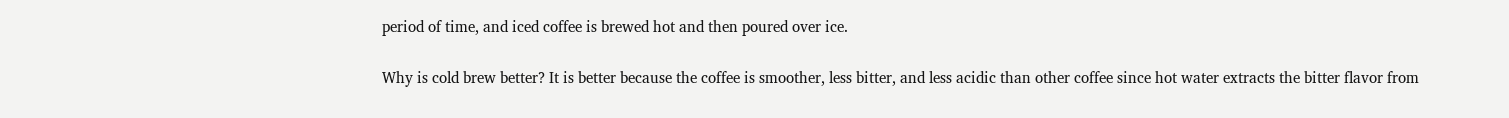period of time, and iced coffee is brewed hot and then poured over ice.

Why is cold brew better? It is better because the coffee is smoother, less bitter, and less acidic than other coffee since hot water extracts the bitter flavor from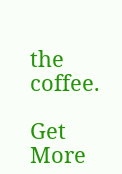the coffee.

Get More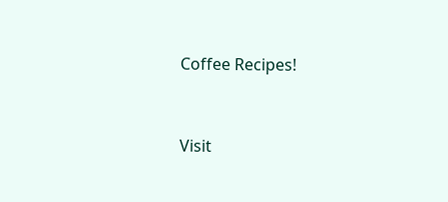Coffee Recipes!


Visit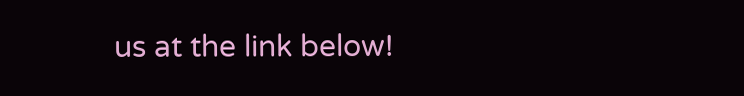us at the link below!